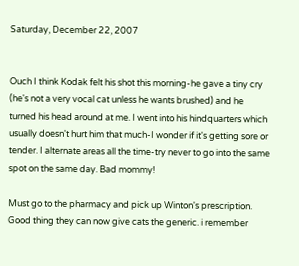Saturday, December 22, 2007


Ouch I think Kodak felt his shot this morning-he gave a tiny cry (he's not a very vocal cat unless he wants brushed) and he turned his head around at me. I went into his hindquarters which usually doesn't hurt him that much-I wonder if it's getting sore or tender. I alternate areas all the time-try never to go into the same spot on the same day. Bad mommy!

Must go to the pharmacy and pick up Winton's prescription. Good thing they can now give cats the generic. i remember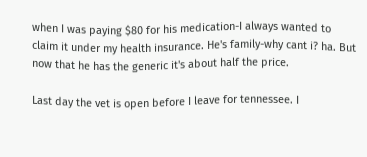when I was paying $80 for his medication-I always wanted to claim it under my health insurance. He's family-why cant i? ha. But now that he has the generic it's about half the price.

Last day the vet is open before I leave for tennessee. I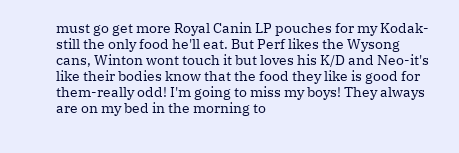must go get more Royal Canin LP pouches for my Kodak-still the only food he'll eat. But Perf likes the Wysong cans, Winton wont touch it but loves his K/D and Neo-it's like their bodies know that the food they like is good for them-really odd! I'm going to miss my boys! They always are on my bed in the morning to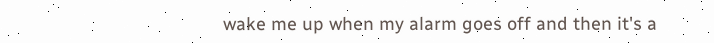wake me up when my alarm goes off and then it's a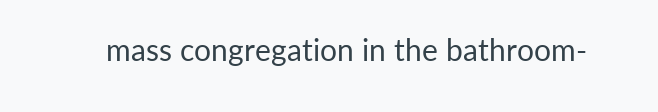mass congregation in the bathroom-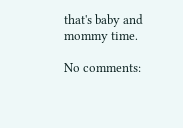that's baby and mommy time.

No comments: